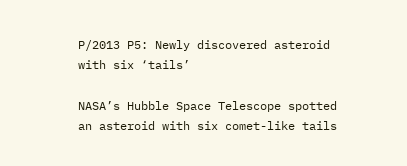P/2013 P5: Newly discovered asteroid with six ‘tails’

NASA’s Hubble Space Telescope spotted an asteroid with six comet-like tails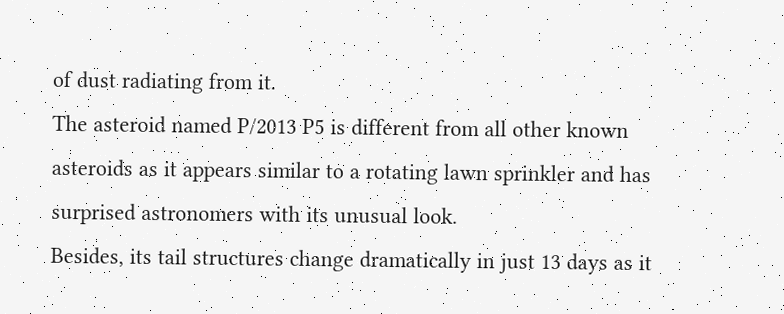of dust radiating from it.
The asteroid named P/2013 P5 is different from all other known asteroids as it appears similar to a rotating lawn sprinkler and has surprised astronomers with its unusual look.
Besides, its tail structures change dramatically in just 13 days as it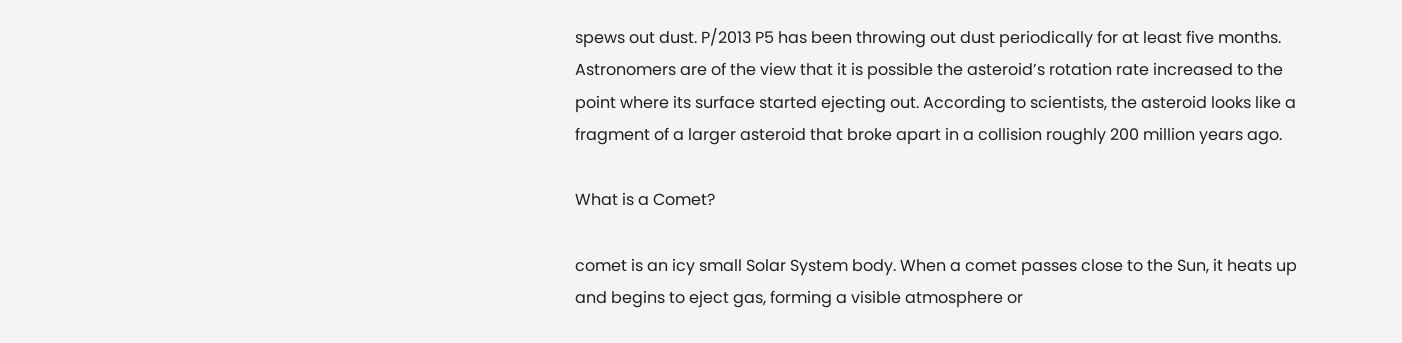spews out dust. P/2013 P5 has been throwing out dust periodically for at least five months. Astronomers are of the view that it is possible the asteroid’s rotation rate increased to the point where its surface started ejecting out. According to scientists, the asteroid looks like a fragment of a larger asteroid that broke apart in a collision roughly 200 million years ago.

What is a Comet?

comet is an icy small Solar System body. When a comet passes close to the Sun, it heats up and begins to eject gas, forming a visible atmosphere or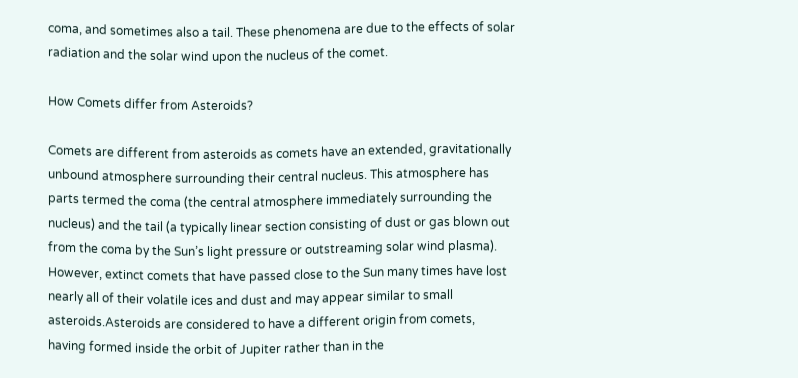coma, and sometimes also a tail. These phenomena are due to the effects of solar radiation and the solar wind upon the nucleus of the comet.

How Comets differ from Asteroids?

Comets are different from asteroids as comets have an extended, gravitationally unbound atmosphere surrounding their central nucleus. This atmosphere has parts termed the coma (the central atmosphere immediately surrounding the nucleus) and the tail (a typically linear section consisting of dust or gas blown out from the coma by the Sun’s light pressure or outstreaming solar wind plasma). However, extinct comets that have passed close to the Sun many times have lost nearly all of their volatile ices and dust and may appear similar to small asteroids.Asteroids are considered to have a different origin from comets, having formed inside the orbit of Jupiter rather than in the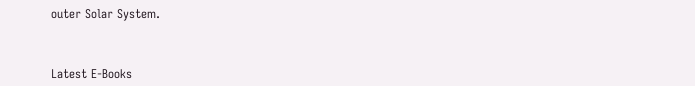outer Solar System.



Latest E-Books